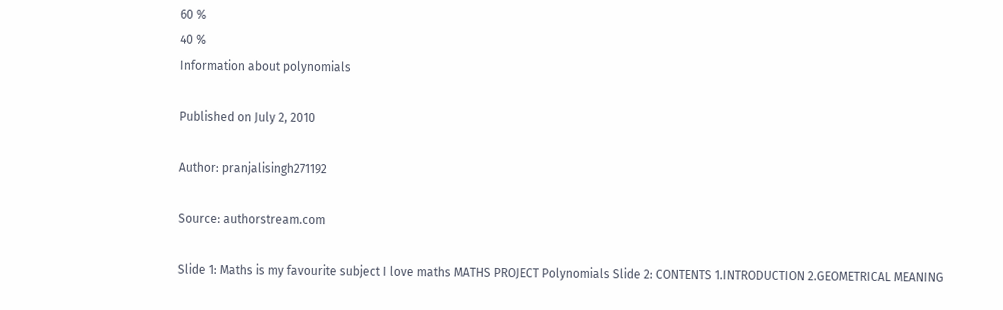60 %
40 %
Information about polynomials

Published on July 2, 2010

Author: pranjalisingh271192

Source: authorstream.com

Slide 1: Maths is my favourite subject I love maths MATHS PROJECT Polynomials Slide 2: CONTENTS 1.INTRODUCTION 2.GEOMETRICAL MEANING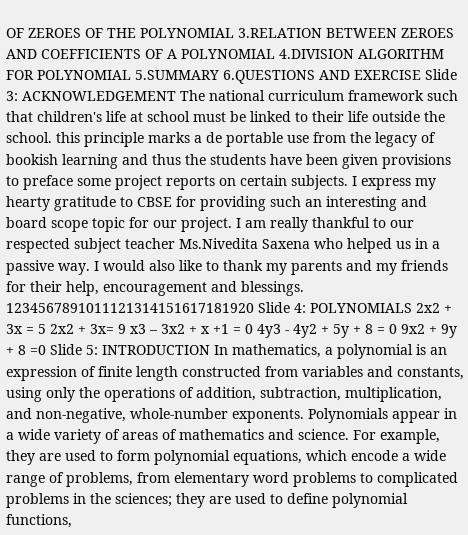OF ZEROES OF THE POLYNOMIAL 3.RELATION BETWEEN ZEROES AND COEFFICIENTS OF A POLYNOMIAL 4.DIVISION ALGORITHM FOR POLYNOMIAL 5.SUMMARY 6.QUESTIONS AND EXERCISE Slide 3: ACKNOWLEDGEMENT The national curriculum framework such that children's life at school must be linked to their life outside the school. this principle marks a de portable use from the legacy of bookish learning and thus the students have been given provisions to preface some project reports on certain subjects. I express my hearty gratitude to CBSE for providing such an interesting and board scope topic for our project. I am really thankful to our respected subject teacher Ms.Nivedita Saxena who helped us in a passive way. I would also like to thank my parents and my friends for their help, encouragement and blessings. 1234567891011121314151617181920 Slide 4: POLYNOMIALS 2x2 + 3x = 5 2x2 + 3x= 9 x3 – 3x2 + x +1 = 0 4y3 - 4y2 + 5y + 8 = 0 9x2 + 9y + 8 =0 Slide 5: INTRODUCTION In mathematics, a polynomial is an expression of finite length constructed from variables and constants, using only the operations of addition, subtraction, multiplication, and non-negative, whole-number exponents. Polynomials appear in a wide variety of areas of mathematics and science. For example, they are used to form polynomial equations, which encode a wide range of problems, from elementary word problems to complicated problems in the sciences; they are used to define polynomial functions,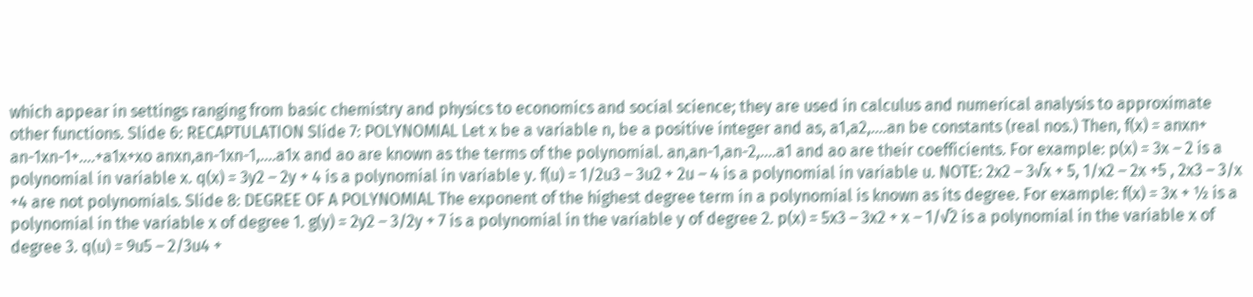which appear in settings ranging from basic chemistry and physics to economics and social science; they are used in calculus and numerical analysis to approximate other functions. Slide 6: RECAPTULATION Slide 7: POLYNOMIAL Let x be a variable n, be a positive integer and as, a1,a2,….an be constants (real nos.) Then, f(x) = anxn+ an-1xn-1+….+a1x+xo anxn,an-1xn-1,….a1x and ao are known as the terms of the polynomial. an,an-1,an-2,….a1 and ao are their coefficients. For example: p(x) = 3x – 2 is a polynomial in variable x. q(x) = 3y2 – 2y + 4 is a polynomial in variable y. f(u) = 1/2u3 – 3u2 + 2u – 4 is a polynomial in variable u. NOTE: 2x2 – 3√x + 5, 1/x2 – 2x +5 , 2x3 – 3/x +4 are not polynomials. Slide 8: DEGREE OF A POLYNOMIAL The exponent of the highest degree term in a polynomial is known as its degree. For example: f(x) = 3x + ½ is a polynomial in the variable x of degree 1. g(y) = 2y2 – 3/2y + 7 is a polynomial in the variable y of degree 2. p(x) = 5x3 – 3x2 + x – 1/√2 is a polynomial in the variable x of degree 3. q(u) = 9u5 – 2/3u4 +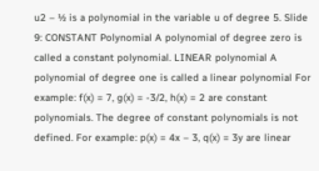u2 – ½ is a polynomial in the variable u of degree 5. Slide 9: CONSTANT Polynomial A polynomial of degree zero is called a constant polynomial. LINEAR polynomial A polynomial of degree one is called a linear polynomial For example: f(x) = 7, g(x) = -3/2, h(x) = 2 are constant polynomials. The degree of constant polynomials is not defined. For example: p(x) = 4x – 3, q(x) = 3y are linear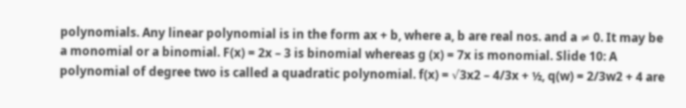polynomials. Any linear polynomial is in the form ax + b, where a, b are real nos. and a ≠ 0. It may be a monomial or a binomial. F(x) = 2x – 3 is binomial whereas g (x) = 7x is monomial. Slide 10: A polynomial of degree two is called a quadratic polynomial. f(x) = √3x2 – 4/3x + ½, q(w) = 2/3w2 + 4 are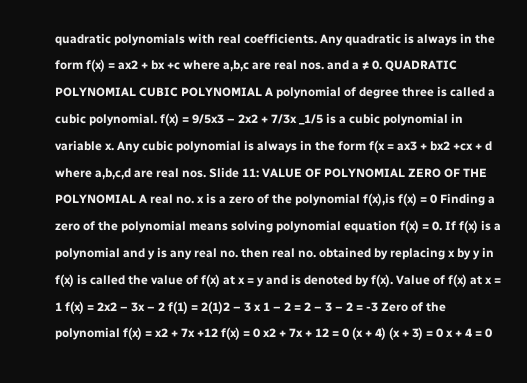quadratic polynomials with real coefficients. Any quadratic is always in the form f(x) = ax2 + bx +c where a,b,c are real nos. and a ≠ 0. QUADRATIC POLYNOMIAL CUBIC POLYNOMIAL A polynomial of degree three is called a cubic polynomial. f(x) = 9/5x3 – 2x2 + 7/3x _1/5 is a cubic polynomial in variable x. Any cubic polynomial is always in the form f(x = ax3 + bx2 +cx + d where a,b,c,d are real nos. Slide 11: VALUE OF POLYNOMIAL ZERO OF THE POLYNOMIAL A real no. x is a zero of the polynomial f(x),is f(x) = 0 Finding a zero of the polynomial means solving polynomial equation f(x) = 0. If f(x) is a polynomial and y is any real no. then real no. obtained by replacing x by y in f(x) is called the value of f(x) at x = y and is denoted by f(x). Value of f(x) at x = 1 f(x) = 2x2 – 3x – 2 f(1) = 2(1)2 – 3 x 1 – 2 = 2 – 3 – 2 = -3 Zero of the polynomial f(x) = x2 + 7x +12 f(x) = 0 x2 + 7x + 12 = 0 (x + 4) (x + 3) = 0 x + 4 = 0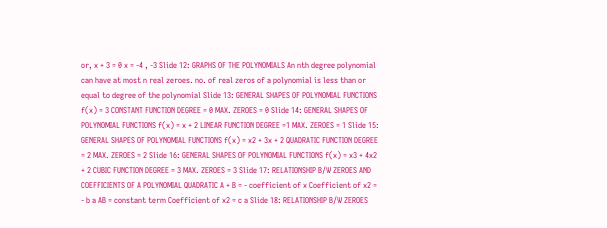or, x + 3 = 0 x = -4 , -3 Slide 12: GRAPHS OF THE POLYNOMIALS An nth degree polynomial can have at most n real zeroes. no. of real zeros of a polynomial is less than or equal to degree of the polynomial Slide 13: GENERAL SHAPES OF POLYNOMIAL FUNCTIONS f(x) = 3 CONSTANT FUNCTION DEGREE = 0 MAX. ZEROES = 0 Slide 14: GENERAL SHAPES OF POLYNOMIAL FUNCTIONS f(x) = x + 2 LINEAR FUNCTION DEGREE =1 MAX. ZEROES = 1 Slide 15: GENERAL SHAPES OF POLYNOMIAL FUNCTIONS f(x) = x2 + 3x + 2 QUADRATIC FUNCTION DEGREE = 2 MAX. ZEROES = 2 Slide 16: GENERAL SHAPES OF POLYNOMIAL FUNCTIONS f(x) = x3 + 4x2 + 2 CUBIC FUNCTION DEGREE = 3 MAX. ZEROES = 3 Slide 17: RELATIONSHIP B/W ZEROES AND COEFFICIENTS OF A POLYNOMIAL QUADRATIC A + B = - coefficient of x Coefficient of x2 = - b a AB = constant term Coefficient of x2 = c a Slide 18: RELATIONSHIP B/W ZEROES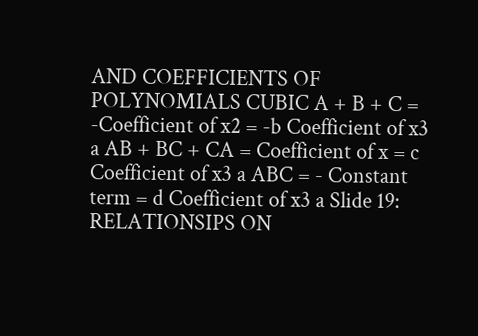AND COEFFICIENTS OF POLYNOMIALS CUBIC A + B + C = -Coefficient of x2 = -b Coefficient of x3 a AB + BC + CA = Coefficient of x = c Coefficient of x3 a ABC = - Constant term = d Coefficient of x3 a Slide 19: RELATIONSIPS ON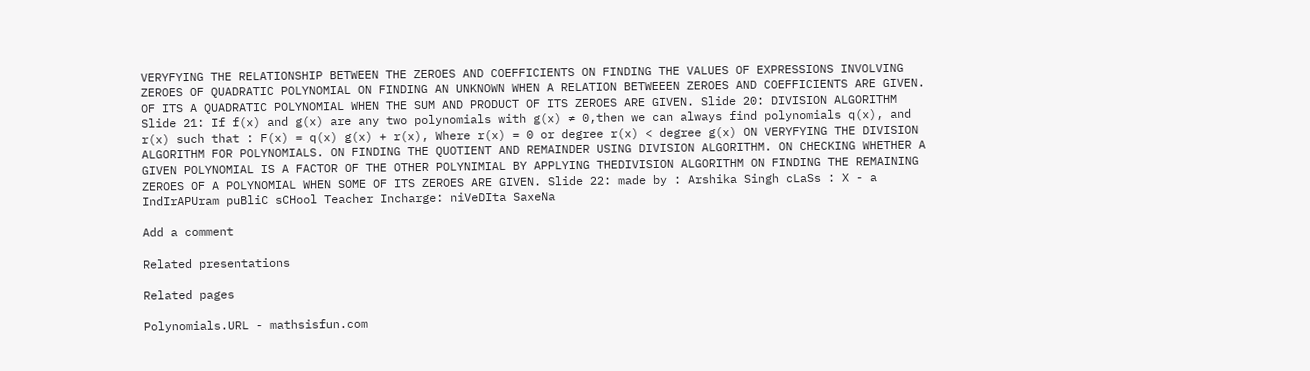VERYFYING THE RELATIONSHIP BETWEEN THE ZEROES AND COEFFICIENTS ON FINDING THE VALUES OF EXPRESSIONS INVOLVING ZEROES OF QUADRATIC POLYNOMIAL ON FINDING AN UNKNOWN WHEN A RELATION BETWEEEN ZEROES AND COEFFICIENTS ARE GIVEN. OF ITS A QUADRATIC POLYNOMIAL WHEN THE SUM AND PRODUCT OF ITS ZEROES ARE GIVEN. Slide 20: DIVISION ALGORITHM Slide 21: If f(x) and g(x) are any two polynomials with g(x) ≠ 0,then we can always find polynomials q(x), and r(x) such that : F(x) = q(x) g(x) + r(x), Where r(x) = 0 or degree r(x) < degree g(x) ON VERYFYING THE DIVISION ALGORITHM FOR POLYNOMIALS. ON FINDING THE QUOTIENT AND REMAINDER USING DIVISION ALGORITHM. ON CHECKING WHETHER A GIVEN POLYNOMIAL IS A FACTOR OF THE OTHER POLYNIMIAL BY APPLYING THEDIVISION ALGORITHM ON FINDING THE REMAINING ZEROES OF A POLYNOMIAL WHEN SOME OF ITS ZEROES ARE GIVEN. Slide 22: made by : Arshika Singh cLaSs : X - a IndIrAPUram puBliC sCHool Teacher Incharge: niVeDIta SaxeNa

Add a comment

Related presentations

Related pages

Polynomials.URL - mathsisfun.com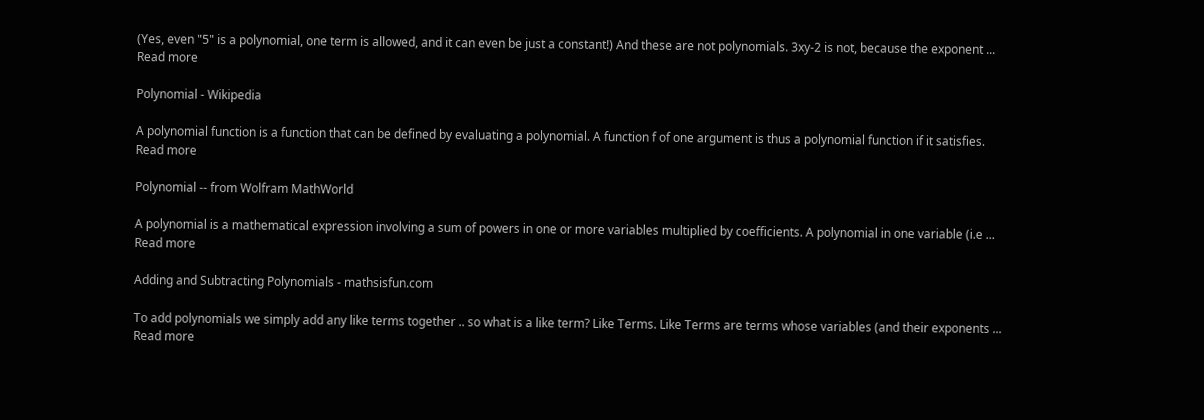(Yes, even "5" is a polynomial, one term is allowed, and it can even be just a constant!) And these are not polynomials. 3xy-2 is not, because the exponent ...
Read more

Polynomial - Wikipedia

A polynomial function is a function that can be defined by evaluating a polynomial. A function f of one argument is thus a polynomial function if it satisfies.
Read more

Polynomial -- from Wolfram MathWorld

A polynomial is a mathematical expression involving a sum of powers in one or more variables multiplied by coefficients. A polynomial in one variable (i.e ...
Read more

Adding and Subtracting Polynomials - mathsisfun.com

To add polynomials we simply add any like terms together .. so what is a like term? Like Terms. Like Terms are terms whose variables (and their exponents ...
Read more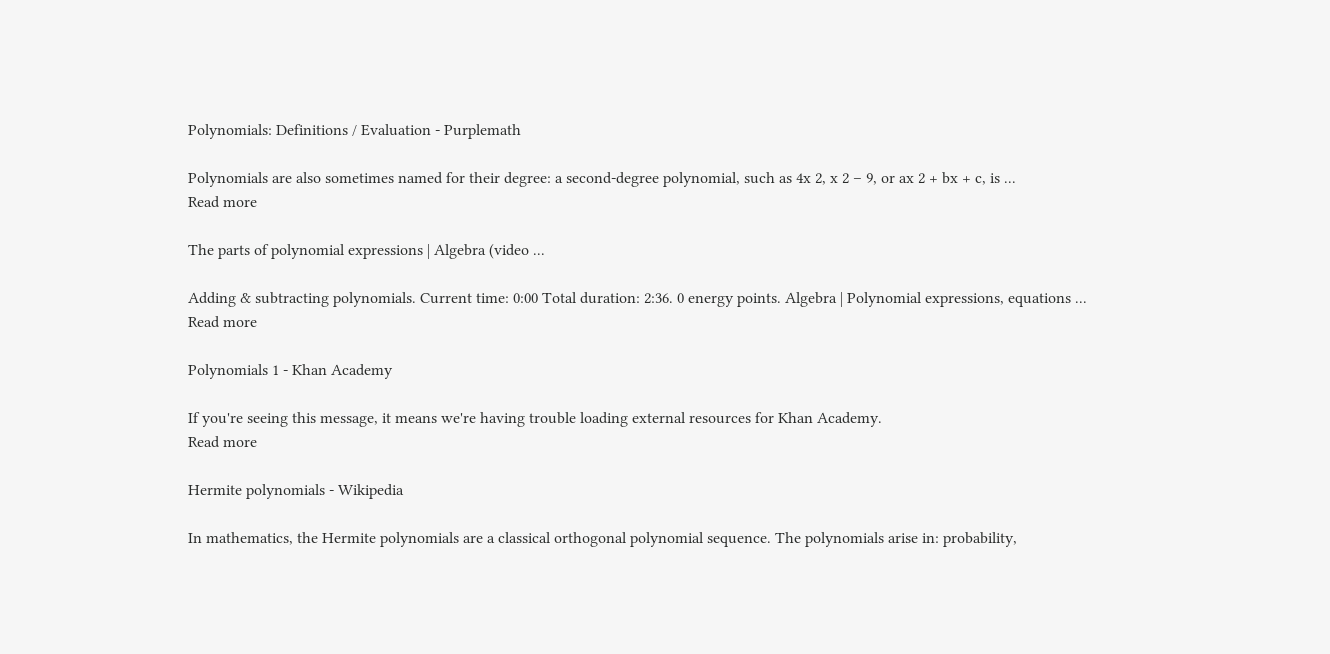Polynomials: Definitions / Evaluation - Purplemath

Polynomials are also sometimes named for their degree: a second-degree polynomial, such as 4x 2, x 2 – 9, or ax 2 + bx + c, is ...
Read more

The parts of polynomial expressions | Algebra (video ...

Adding & subtracting polynomials. Current time: 0:00 Total duration: 2:36. 0 energy points. Algebra | Polynomial expressions, equations ...
Read more

Polynomials 1 - Khan Academy

If you're seeing this message, it means we're having trouble loading external resources for Khan Academy.
Read more

Hermite polynomials - Wikipedia

In mathematics, the Hermite polynomials are a classical orthogonal polynomial sequence. The polynomials arise in: probability,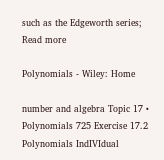such as the Edgeworth series;
Read more

Polynomials - Wiley: Home

number and algebra Topic 17 • Polynomials 725 Exercise 17.2 Polynomials IndIVIdual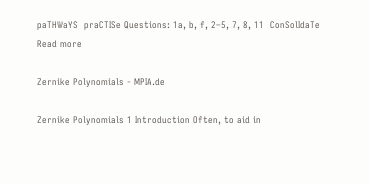paTHWaYS  praCTISe Questions: 1a, b, f, 2–5, 7, 8, 11  ConSolIdaTe
Read more

Zernike Polynomials - MPIA.de

Zernike Polynomials 1 Introduction Often, to aid in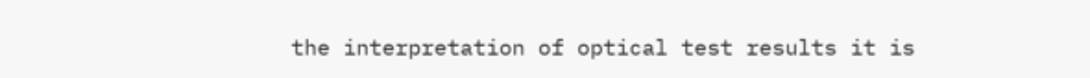the interpretation of optical test results it is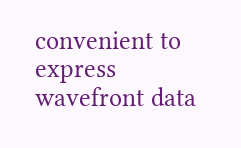convenient to express wavefront data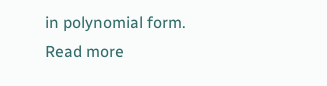in polynomial form.
Read more